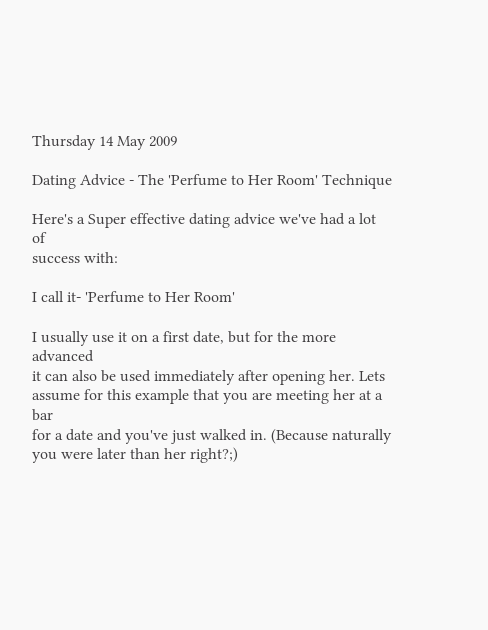Thursday 14 May 2009

Dating Advice - The 'Perfume to Her Room' Technique

Here's a Super effective dating advice we've had a lot of
success with:

I call it- 'Perfume to Her Room'

I usually use it on a first date, but for the more advanced
it can also be used immediately after opening her. Lets
assume for this example that you are meeting her at a bar
for a date and you've just walked in. (Because naturally
you were later than her right?;)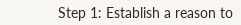Step 1: Establish a reason to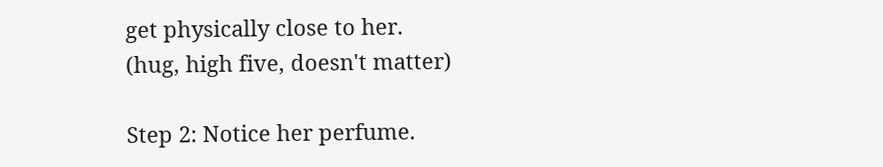get physically close to her.
(hug, high five, doesn't matter)

Step 2: Notice her perfume.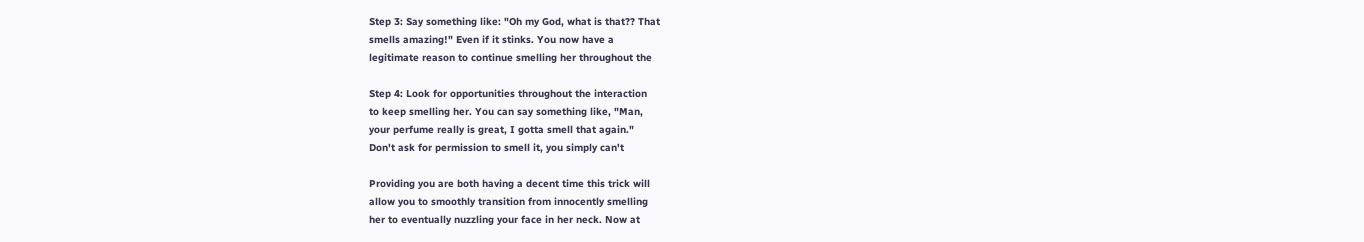Step 3: Say something like: "Oh my God, what is that?? That
smells amazing!" Even if it stinks. You now have a
legitimate reason to continue smelling her throughout the

Step 4: Look for opportunities throughout the interaction
to keep smelling her. You can say something like, "Man,
your perfume really is great, I gotta smell that again."
Don't ask for permission to smell it, you simply can't

Providing you are both having a decent time this trick will
allow you to smoothly transition from innocently smelling
her to eventually nuzzling your face in her neck. Now at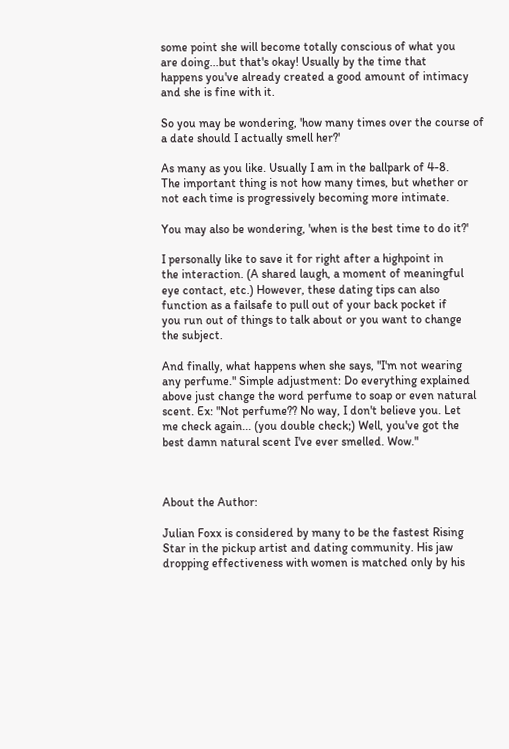some point she will become totally conscious of what you
are doing...but that's okay! Usually by the time that
happens you've already created a good amount of intimacy
and she is fine with it.

So you may be wondering, 'how many times over the course of
a date should I actually smell her?'

As many as you like. Usually I am in the ballpark of 4-8.
The important thing is not how many times, but whether or
not each time is progressively becoming more intimate.

You may also be wondering, 'when is the best time to do it?'

I personally like to save it for right after a highpoint in
the interaction. (A shared laugh, a moment of meaningful
eye contact, etc.) However, these dating tips can also
function as a failsafe to pull out of your back pocket if
you run out of things to talk about or you want to change
the subject.

And finally, what happens when she says, "I'm not wearing
any perfume." Simple adjustment: Do everything explained
above just change the word perfume to soap or even natural
scent. Ex: "Not perfume?? No way, I don't believe you. Let
me check again... (you double check;) Well, you've got the
best damn natural scent I've ever smelled. Wow."



About the Author:

Julian Foxx is considered by many to be the fastest Rising
Star in the pickup artist and dating community. His jaw
dropping effectiveness with women is matched only by his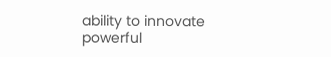ability to innovate powerful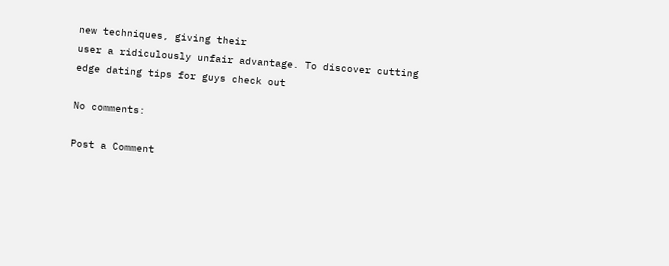new techniques, giving their
user a ridiculously unfair advantage. To discover cutting
edge dating tips for guys check out

No comments:

Post a Comment